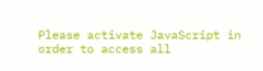Please activate JavaScript in order to access all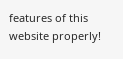features of this website properly!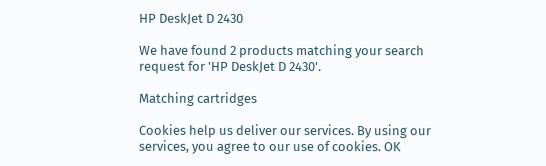HP DeskJet D 2430

We have found 2 products matching your search request for 'HP DeskJet D 2430'.

Matching cartridges

Cookies help us deliver our services. By using our services, you agree to our use of cookies. OK